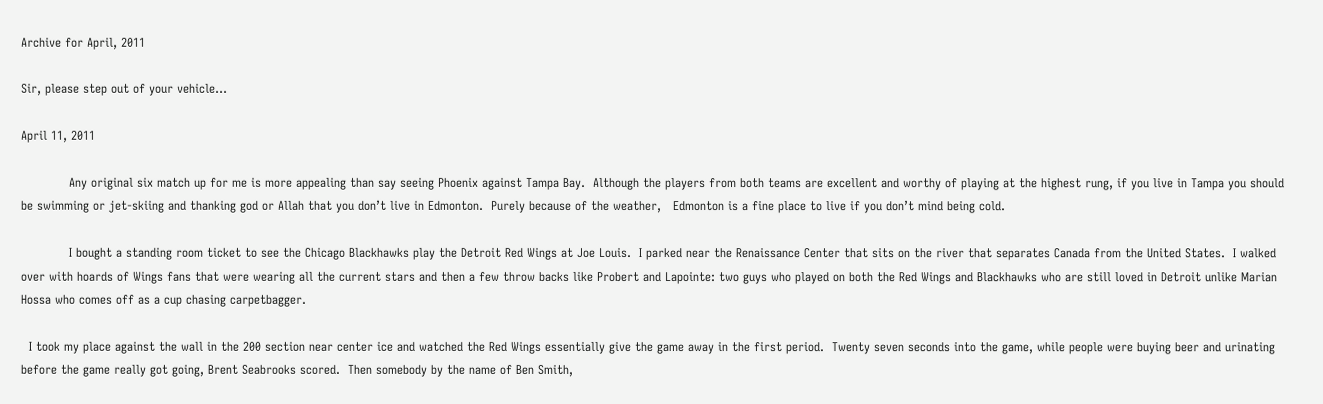Archive for April, 2011

Sir, please step out of your vehicle…

April 11, 2011

            Any original six match up for me is more appealing than say seeing Phoenix against Tampa Bay.  Although the players from both teams are excellent and worthy of playing at the highest rung, if you live in Tampa you should be swimming or jet-skiing and thanking god or Allah that you don’t live in Edmonton.  Purely because of the weather,   Edmonton is a fine place to live if you don’t mind being cold.

            I bought a standing room ticket to see the Chicago Blackhawks play the Detroit Red Wings at Joe Louis.  I parked near the Renaissance Center that sits on the river that separates Canada from the United States.  I walked over with hoards of Wings fans that were wearing all the current stars and then a few throw backs like Probert and Lapointe: two guys who played on both the Red Wings and Blackhawks who are still loved in Detroit unlike Marian Hossa who comes off as a cup chasing carpetbagger.

  I took my place against the wall in the 200 section near center ice and watched the Red Wings essentially give the game away in the first period.  Twenty seven seconds into the game, while people were buying beer and urinating before the game really got going, Brent Seabrooks scored.  Then somebody by the name of Ben Smith,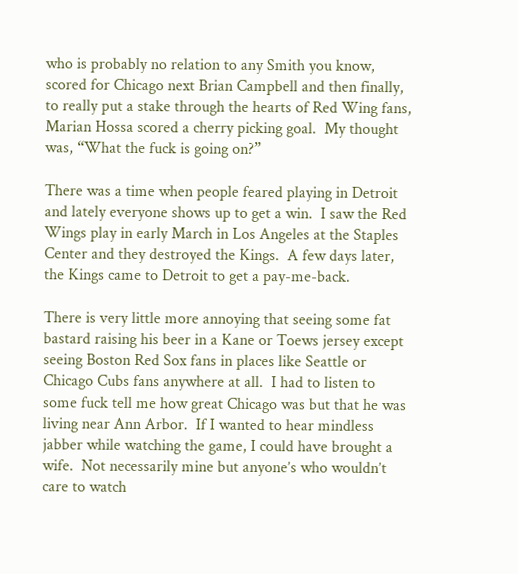who is probably no relation to any Smith you know, scored for Chicago next Brian Campbell and then finally, to really put a stake through the hearts of Red Wing fans, Marian Hossa scored a cherry picking goal.  My thought was, “What the fuck is going on?”

There was a time when people feared playing in Detroit and lately everyone shows up to get a win.  I saw the Red Wings play in early March in Los Angeles at the Staples Center and they destroyed the Kings.  A few days later, the Kings came to Detroit to get a pay-me-back.

There is very little more annoying that seeing some fat bastard raising his beer in a Kane or Toews jersey except seeing Boston Red Sox fans in places like Seattle or Chicago Cubs fans anywhere at all.  I had to listen to some fuck tell me how great Chicago was but that he was living near Ann Arbor.  If I wanted to hear mindless jabber while watching the game, I could have brought a wife.  Not necessarily mine but anyone’s who wouldn’t care to watch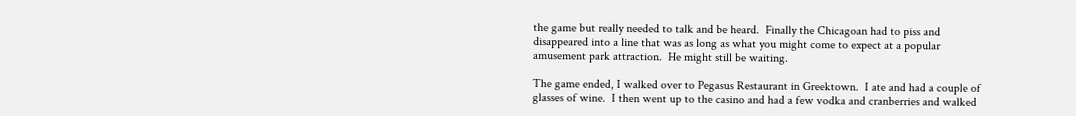the game but really needed to talk and be heard.  Finally the Chicagoan had to piss and disappeared into a line that was as long as what you might come to expect at a popular amusement park attraction.  He might still be waiting.

The game ended, I walked over to Pegasus Restaurant in Greektown.  I ate and had a couple of glasses of wine.  I then went up to the casino and had a few vodka and cranberries and walked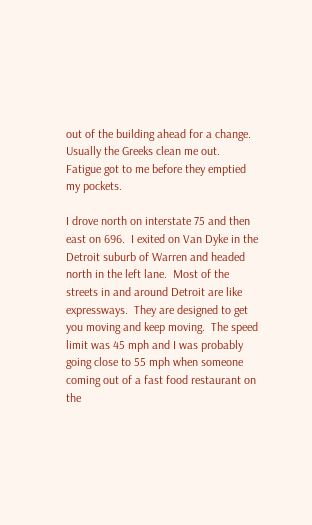out of the building ahead for a change.  Usually the Greeks clean me out.  Fatigue got to me before they emptied my pockets.

I drove north on interstate 75 and then east on 696.  I exited on Van Dyke in the Detroit suburb of Warren and headed north in the left lane.  Most of the streets in and around Detroit are like expressways.  They are designed to get you moving and keep moving.  The speed limit was 45 mph and I was probably going close to 55 mph when someone coming out of a fast food restaurant on the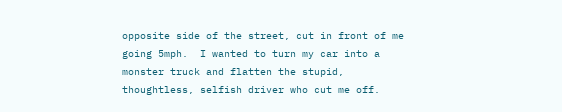opposite side of the street, cut in front of me going 5mph.  I wanted to turn my car into a monster truck and flatten the stupid, thoughtless, selfish driver who cut me off.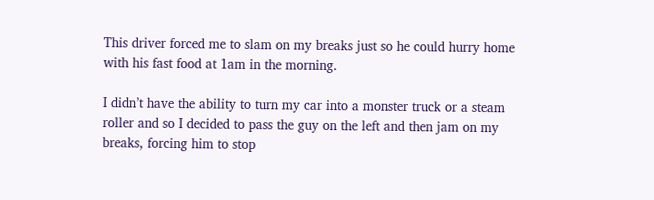This driver forced me to slam on my breaks just so he could hurry home with his fast food at 1am in the morning.

I didn’t have the ability to turn my car into a monster truck or a steam roller and so I decided to pass the guy on the left and then jam on my breaks, forcing him to stop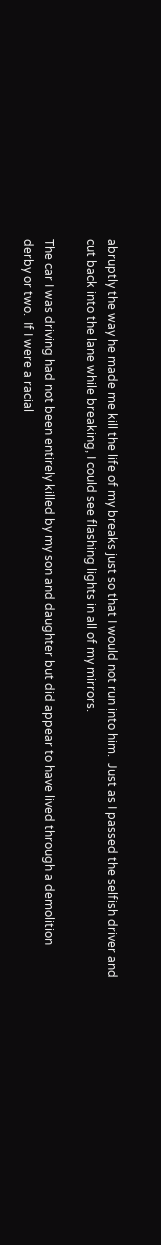abruptly the way he made me kill the life of my breaks just so that I would not run into him.  Just as I passed the selfish driver and cut back into the lane while breaking, I could see flashing lights in all of my mirrors.

The car I was driving had not been entirely killed by my son and daughter but did appear to have lived through a demolition derby or two.  If I were a racial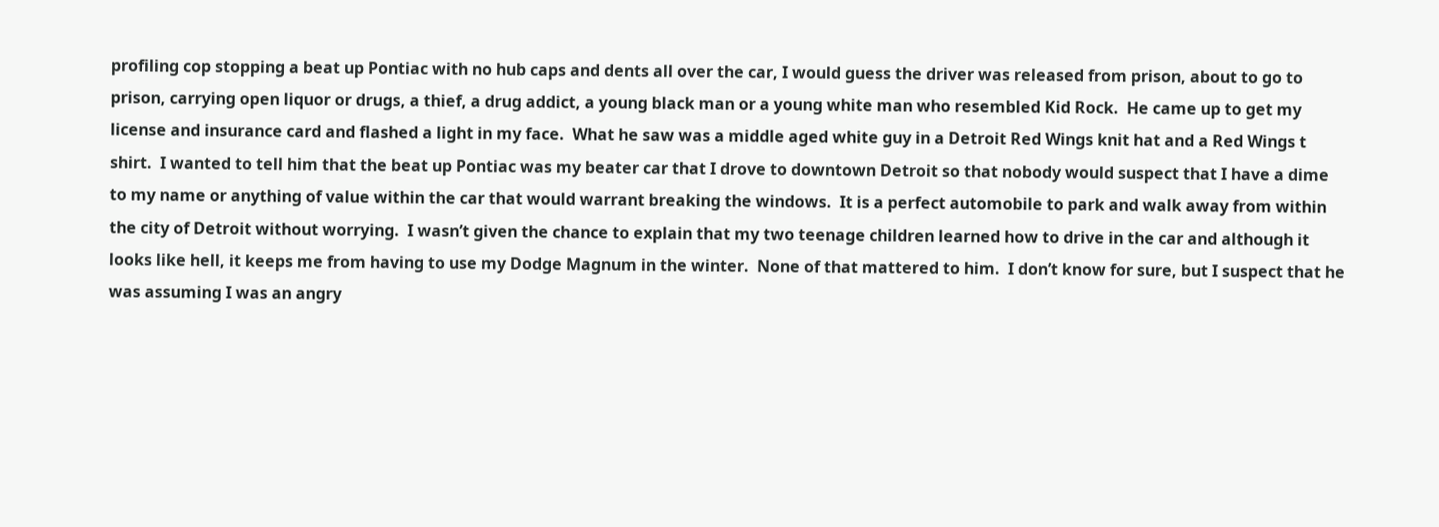profiling cop stopping a beat up Pontiac with no hub caps and dents all over the car, I would guess the driver was released from prison, about to go to prison, carrying open liquor or drugs, a thief, a drug addict, a young black man or a young white man who resembled Kid Rock.  He came up to get my license and insurance card and flashed a light in my face.  What he saw was a middle aged white guy in a Detroit Red Wings knit hat and a Red Wings t shirt.  I wanted to tell him that the beat up Pontiac was my beater car that I drove to downtown Detroit so that nobody would suspect that I have a dime to my name or anything of value within the car that would warrant breaking the windows.  It is a perfect automobile to park and walk away from within the city of Detroit without worrying.  I wasn’t given the chance to explain that my two teenage children learned how to drive in the car and although it looks like hell, it keeps me from having to use my Dodge Magnum in the winter.  None of that mattered to him.  I don’t know for sure, but I suspect that he was assuming I was an angry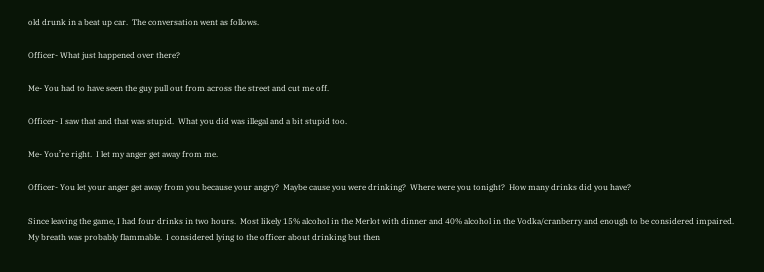old drunk in a beat up car.  The conversation went as follows.

Officer- What just happened over there?

Me- You had to have seen the guy pull out from across the street and cut me off.

Officer- I saw that and that was stupid.  What you did was illegal and a bit stupid too.

Me- You’re right.  I let my anger get away from me.

Officer- You let your anger get away from you because your angry?  Maybe cause you were drinking?  Where were you tonight?  How many drinks did you have?

Since leaving the game, I had four drinks in two hours.  Most likely 15% alcohol in the Merlot with dinner and 40% alcohol in the Vodka/cranberry and enough to be considered impaired.  My breath was probably flammable.  I considered lying to the officer about drinking but then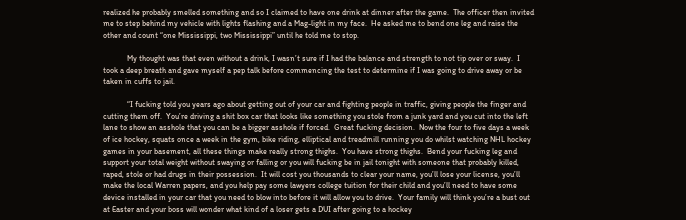realized he probably smelled something and so I claimed to have one drink at dinner after the game.  The officer then invited me to step behind my vehicle with lights flashing and a Mag-light in my face.  He asked me to bend one leg and raise the other and count “one Mississippi, two Mississippi” until he told me to stop.

            My thought was that even without a drink, I wasn’t sure if I had the balance and strength to not tip over or sway.  I took a deep breath and gave myself a pep talk before commencing the test to determine if I was going to drive away or be taken in cuffs to jail.

            “I fucking told you years ago about getting out of your car and fighting people in traffic, giving people the finger and cutting them off.  You’re driving a shit box car that looks like something you stole from a junk yard and you cut into the left lane to show an asshole that you can be a bigger asshole if forced.  Great fucking decision.  Now the four to five days a week of ice hockey, squats once a week in the gym, bike riding, elliptical and treadmill running you do whilst watching NHL hockey games in your basement, all these things make really strong thighs.  You have strong thighs.  Bend your fucking leg and support your total weight without swaying or falling or you will fucking be in jail tonight with someone that probably killed, raped, stole or had drugs in their possession.  It will cost you thousands to clear your name, you’ll lose your license, you’ll make the local Warren papers, and you help pay some lawyers college tuition for their child and you’ll need to have some device installed in your car that you need to blow into before it will allow you to drive.  Your family will think you’re a bust out at Easter and your boss will wonder what kind of a loser gets a DUI after going to a hockey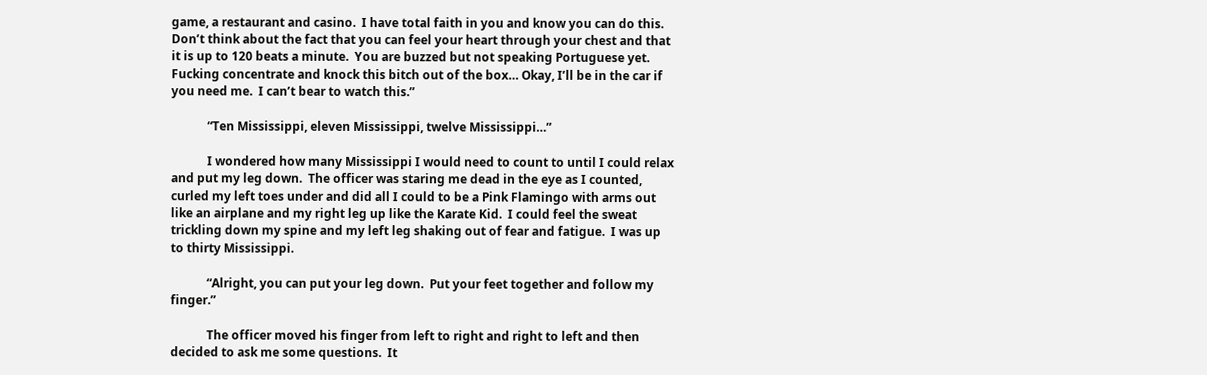game, a restaurant and casino.  I have total faith in you and know you can do this.  Don’t think about the fact that you can feel your heart through your chest and that it is up to 120 beats a minute.  You are buzzed but not speaking Portuguese yet.  Fucking concentrate and knock this bitch out of the box… Okay, I’ll be in the car if you need me.  I can’t bear to watch this.”

            “Ten Mississippi, eleven Mississippi, twelve Mississippi…”

            I wondered how many Mississippi I would need to count to until I could relax and put my leg down.  The officer was staring me dead in the eye as I counted, curled my left toes under and did all I could to be a Pink Flamingo with arms out like an airplane and my right leg up like the Karate Kid.  I could feel the sweat trickling down my spine and my left leg shaking out of fear and fatigue.  I was up to thirty Mississippi.

            “Alright, you can put your leg down.  Put your feet together and follow my finger.”

            The officer moved his finger from left to right and right to left and then decided to ask me some questions.  It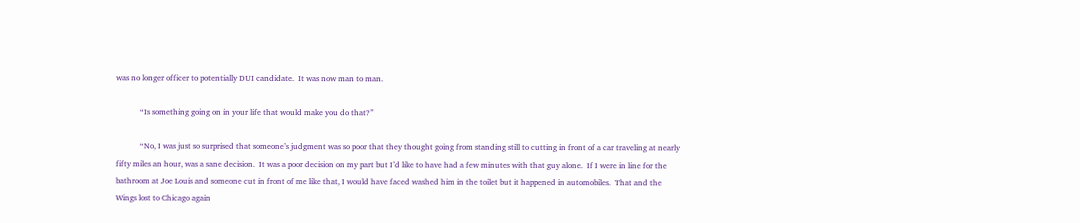was no longer officer to potentially DUI candidate.  It was now man to man.

            “Is something going on in your life that would make you do that?”

            “No, I was just so surprised that someone’s judgment was so poor that they thought going from standing still to cutting in front of a car traveling at nearly fifty miles an hour, was a sane decision.  It was a poor decision on my part but I’d like to have had a few minutes with that guy alone.  If I were in line for the bathroom at Joe Louis and someone cut in front of me like that, I would have faced washed him in the toilet but it happened in automobiles.  That and the Wings lost to Chicago again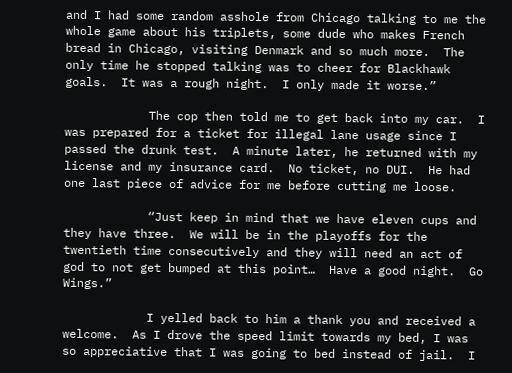and I had some random asshole from Chicago talking to me the whole game about his triplets, some dude who makes French bread in Chicago, visiting Denmark and so much more.  The only time he stopped talking was to cheer for Blackhawk goals.  It was a rough night.  I only made it worse.”

            The cop then told me to get back into my car.  I was prepared for a ticket for illegal lane usage since I passed the drunk test.  A minute later, he returned with my license and my insurance card.  No ticket, no DUI.  He had one last piece of advice for me before cutting me loose.

            “Just keep in mind that we have eleven cups and they have three.  We will be in the playoffs for the twentieth time consecutively and they will need an act of god to not get bumped at this point…  Have a good night.  Go Wings.”

            I yelled back to him a thank you and received a welcome.  As I drove the speed limit towards my bed, I was so appreciative that I was going to bed instead of jail.  I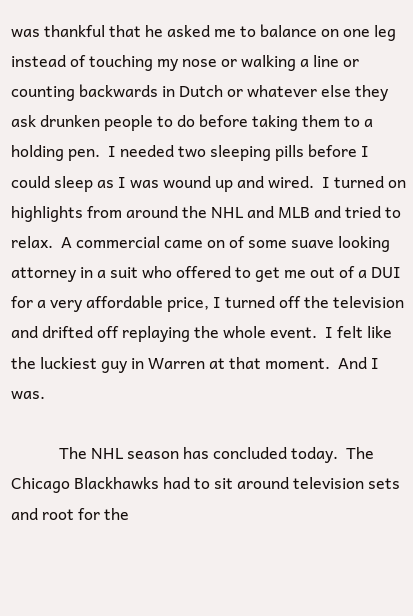was thankful that he asked me to balance on one leg instead of touching my nose or walking a line or counting backwards in Dutch or whatever else they ask drunken people to do before taking them to a holding pen.  I needed two sleeping pills before I could sleep as I was wound up and wired.  I turned on highlights from around the NHL and MLB and tried to relax.  A commercial came on of some suave looking attorney in a suit who offered to get me out of a DUI for a very affordable price, I turned off the television and drifted off replaying the whole event.  I felt like the luckiest guy in Warren at that moment.  And I was.

            The NHL season has concluded today.  The Chicago Blackhawks had to sit around television sets and root for the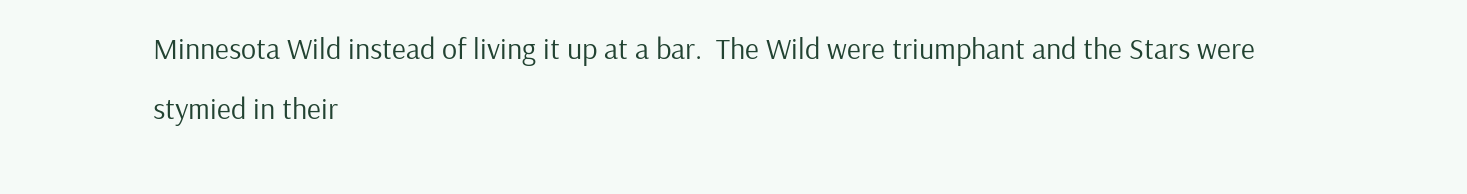Minnesota Wild instead of living it up at a bar.  The Wild were triumphant and the Stars were stymied in their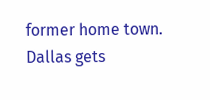former home town.  Dallas gets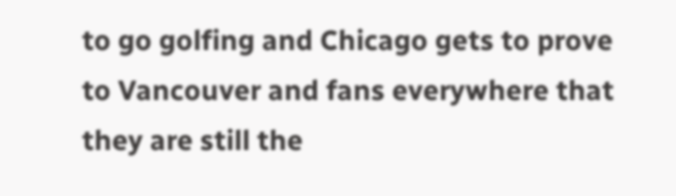to go golfing and Chicago gets to prove to Vancouver and fans everywhere that they are still the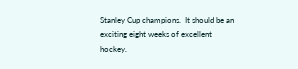Stanley Cup champions.  It should be an exciting eight weeks of excellent hockey.